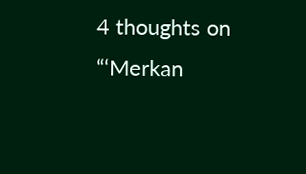4 thoughts on “‘Merkan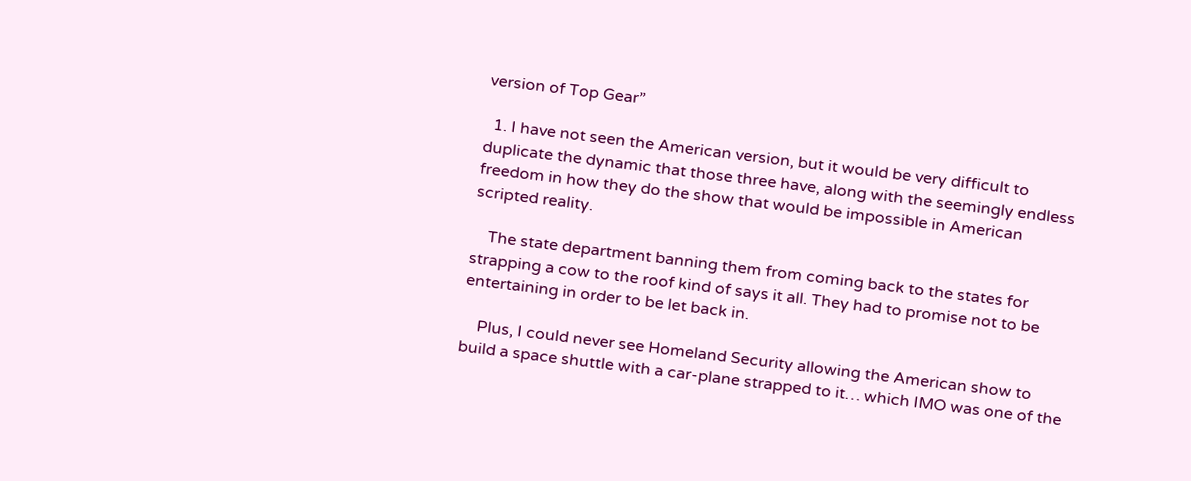version of Top Gear”

  1. I have not seen the American version, but it would be very difficult to duplicate the dynamic that those three have, along with the seemingly endless freedom in how they do the show that would be impossible in American scripted reality.

    The state department banning them from coming back to the states for strapping a cow to the roof kind of says it all. They had to promise not to be entertaining in order to be let back in.

    Plus, I could never see Homeland Security allowing the American show to build a space shuttle with a car-plane strapped to it… which IMO was one of the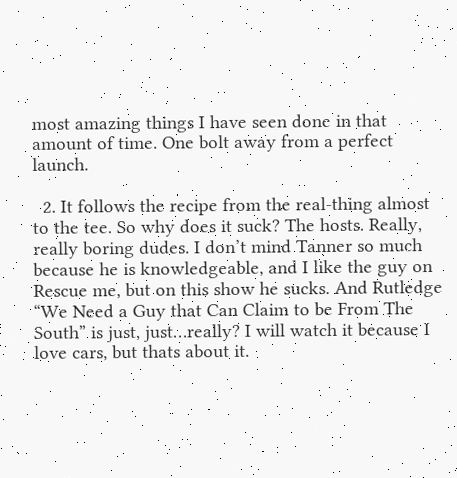most amazing things I have seen done in that amount of time. One bolt away from a perfect launch.

  2. It follows the recipe from the real-thing almost to the tee. So why does it suck? The hosts. Really, really boring dudes. I don’t mind Tanner so much because he is knowledgeable, and I like the guy on Rescue me, but on this show he sucks. And Rutledge “We Need a Guy that Can Claim to be From The South” is just, just…really? I will watch it because I love cars, but thats about it.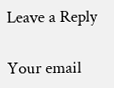Leave a Reply

Your email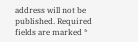address will not be published. Required fields are marked *